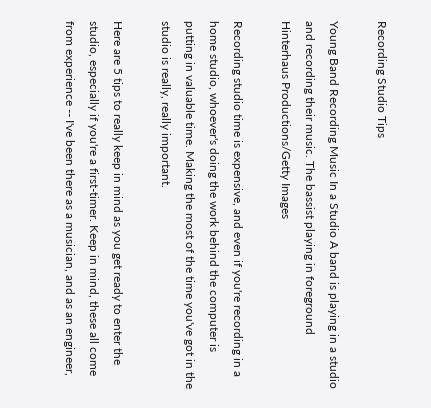Recording Studio Tips

Young Band Recording Music In a Studio A band is playing in a studio and recording their music. The bassist playing in foreground
Hinterhaus Productions/Getty Images

Recording studio time is expensive, and even if you're recording in a home studio, whoever's doing the work behind the computer is putting in valuable time. Making the most of the time you've got in the studio is really, really important.

Here are 5 tips to really keep in mind as you get ready to enter the studio, especially if you're a first-timer. Keep in mind, these all come from experience -- I've been there as a musician, and as an engineer,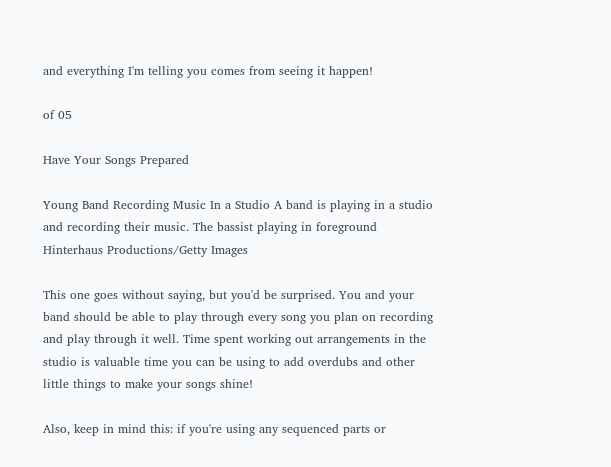and everything I'm telling you comes from seeing it happen!

of 05

Have Your Songs Prepared

Young Band Recording Music In a Studio A band is playing in a studio and recording their music. The bassist playing in foreground
Hinterhaus Productions/Getty Images

This one goes without saying, but you'd be surprised. You and your band should be able to play through every song you plan on recording and play through it well. Time spent working out arrangements in the studio is valuable time you can be using to add overdubs and other little things to make your songs shine!

Also, keep in mind this: if you're using any sequenced parts or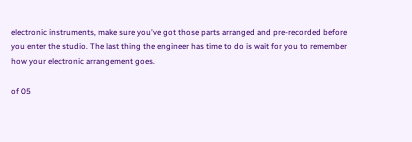electronic instruments, make sure you've got those parts arranged and pre-recorded before you enter the studio. The last thing the engineer has time to do is wait for you to remember how your electronic arrangement goes.

of 05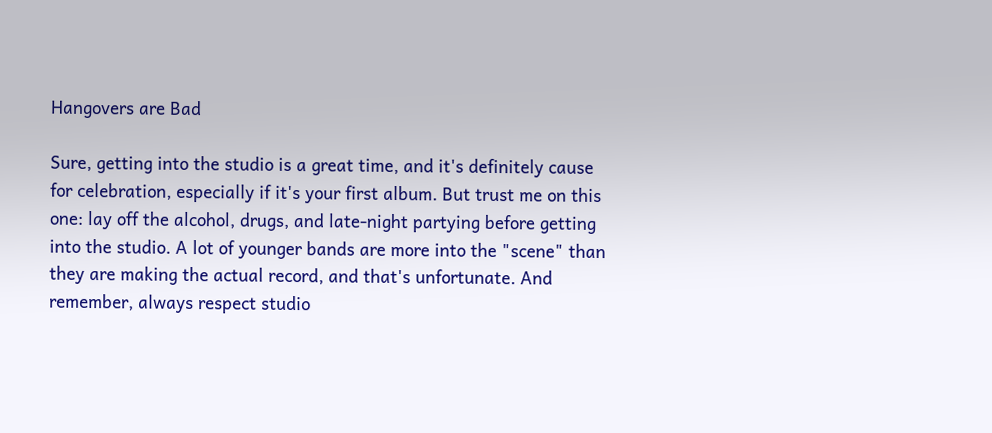Hangovers are Bad

Sure, getting into the studio is a great time, and it's definitely cause for celebration, especially if it's your first album. But trust me on this one: lay off the alcohol, drugs, and late-night partying before getting into the studio. A lot of younger bands are more into the "scene" than they are making the actual record, and that's unfortunate. And remember, always respect studio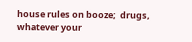house rules on booze;  drugs, whatever your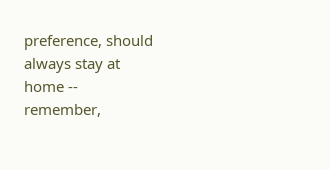preference, should always stay at home -- remember,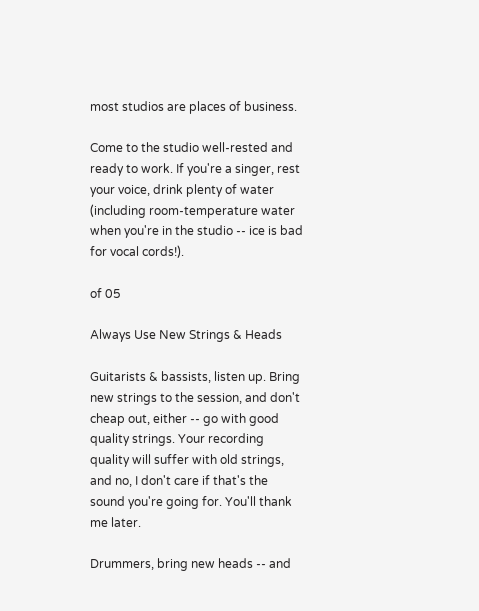most studios are places of business.

Come to the studio well-rested and ready to work. If you're a singer, rest your voice, drink plenty of water (including room-temperature water when you're in the studio -- ice is bad for vocal cords!).

of 05

Always Use New Strings & Heads

Guitarists & bassists, listen up. Bring new strings to the session, and don't cheap out, either -- go with good quality strings. Your recording quality will suffer with old strings, and no, I don't care if that's the sound you're going for. You'll thank me later.

Drummers, bring new heads -- and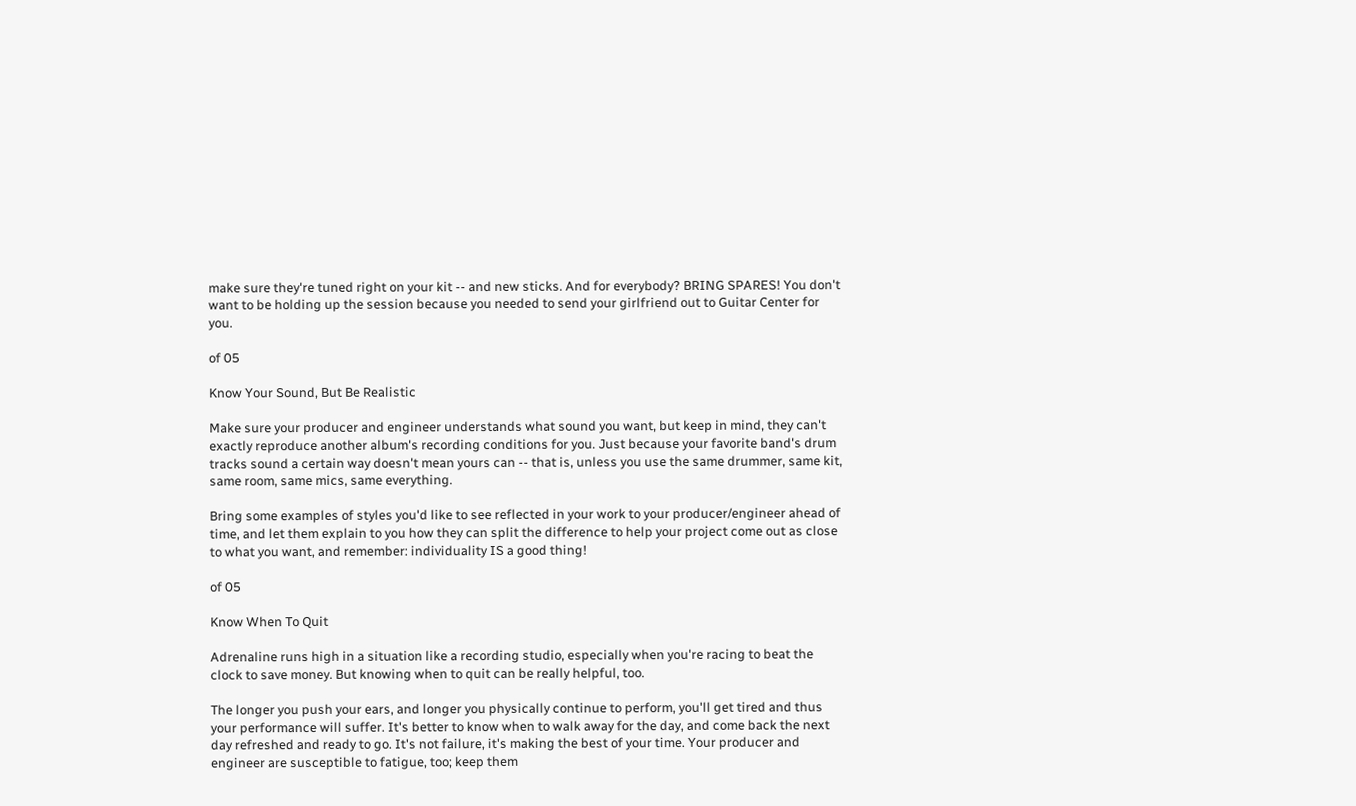make sure they're tuned right on your kit -- and new sticks. And for everybody? BRING SPARES! You don't want to be holding up the session because you needed to send your girlfriend out to Guitar Center for you.

of 05

Know Your Sound, But Be Realistic

Make sure your producer and engineer understands what sound you want, but keep in mind, they can't exactly reproduce another album's recording conditions for you. Just because your favorite band's drum tracks sound a certain way doesn't mean yours can -- that is, unless you use the same drummer, same kit, same room, same mics, same everything.

Bring some examples of styles you'd like to see reflected in your work to your producer/engineer ahead of time, and let them explain to you how they can split the difference to help your project come out as close to what you want, and remember: individuality IS a good thing!

of 05

Know When To Quit

Adrenaline runs high in a situation like a recording studio, especially when you're racing to beat the clock to save money. But knowing when to quit can be really helpful, too.

The longer you push your ears, and longer you physically continue to perform, you'll get tired and thus your performance will suffer. It's better to know when to walk away for the day, and come back the next day refreshed and ready to go. It's not failure, it's making the best of your time. Your producer and engineer are susceptible to fatigue, too; keep them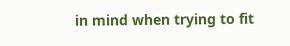in mind when trying to fit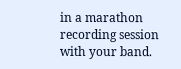in a marathon recording session with your band.